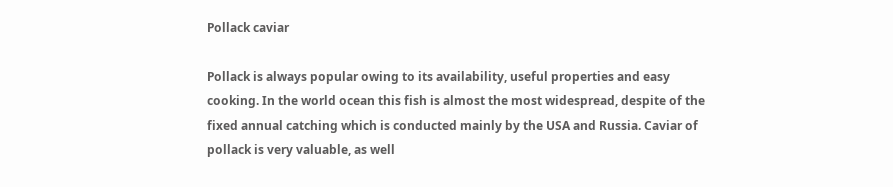Pollack caviar

Pollack is always popular owing to its availability, useful properties and easy cooking. In the world ocean this fish is almost the most widespread, despite of the fixed annual catching which is conducted mainly by the USA and Russia. Caviar of pollack is very valuable, as well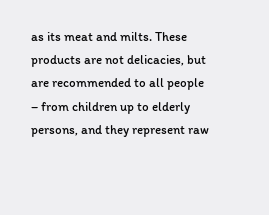as its meat and milts. These products are not delicacies, but are recommended to all people – from children up to elderly persons, and they represent raw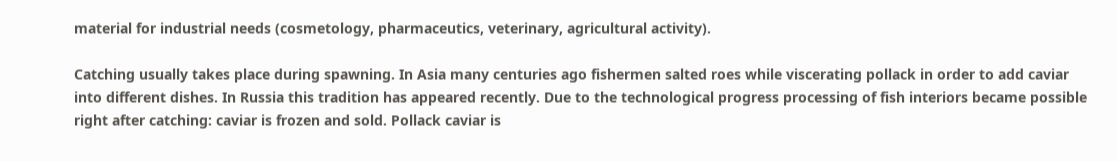material for industrial needs (cosmetology, pharmaceutics, veterinary, agricultural activity).

Catching usually takes place during spawning. In Asia many centuries ago fishermen salted roes while viscerating pollack in order to add caviar into different dishes. In Russia this tradition has appeared recently. Due to the technological progress processing of fish interiors became possible right after catching: caviar is frozen and sold. Pollack caviar is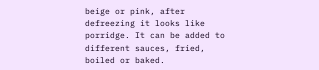beige or pink, after defreezing it looks like porridge. It can be added to different sauces, fried, boiled or baked.